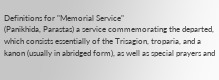Definitions for "Memorial Service"
(Panikhida, Parastas) a service commemorating the departed, which consists essentially of the Trisagion, troparia, and a kanon (usually in abridged form), as well as special prayers and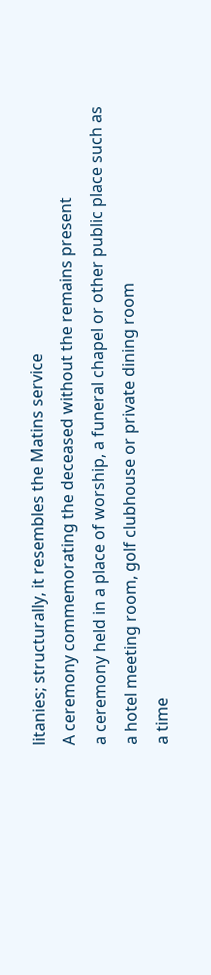litanies; structurally, it resembles the Matins service
A ceremony commemorating the deceased without the remains present
a ceremony held in a place of worship, a funeral chapel or other public place such as a hotel meeting room, golf clubhouse or private dining room
a time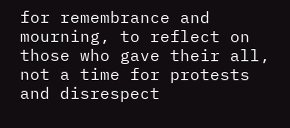for remembrance and mourning, to reflect on those who gave their all, not a time for protests and disrespect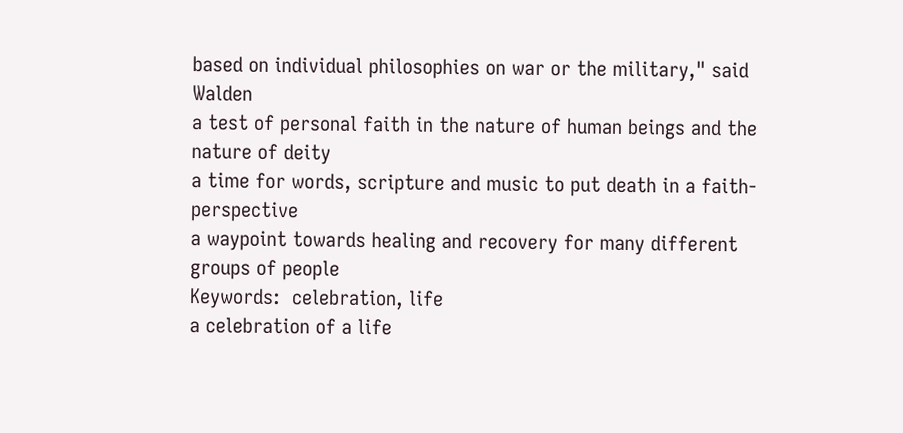based on individual philosophies on war or the military," said Walden
a test of personal faith in the nature of human beings and the nature of deity
a time for words, scripture and music to put death in a faith-perspective
a waypoint towards healing and recovery for many different groups of people
Keywords:  celebration, life
a celebration of a life